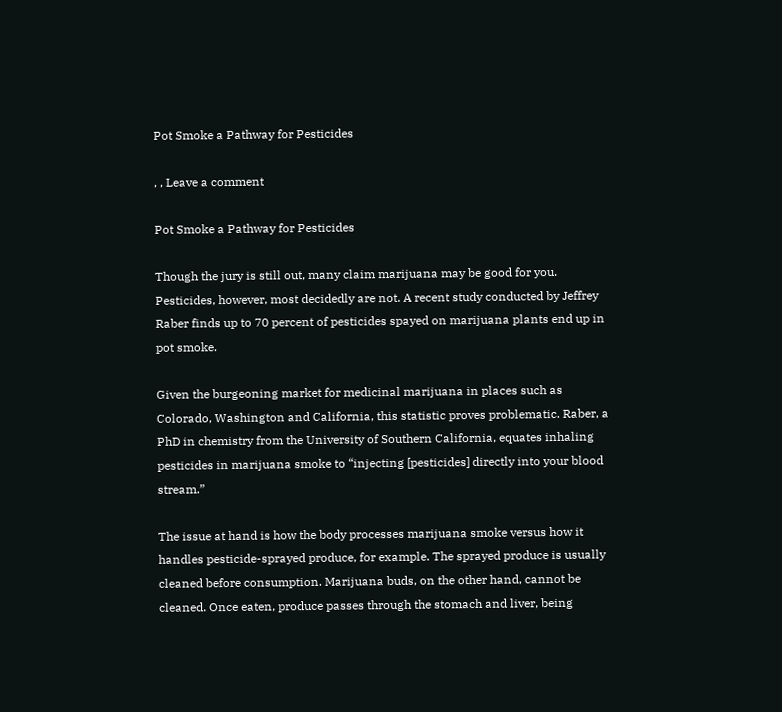Pot Smoke a Pathway for Pesticides

, , Leave a comment

Pot Smoke a Pathway for Pesticides

Though the jury is still out, many claim marijuana may be good for you. Pesticides, however, most decidedly are not. A recent study conducted by Jeffrey Raber finds up to 70 percent of pesticides spayed on marijuana plants end up in pot smoke.

Given the burgeoning market for medicinal marijuana in places such as Colorado, Washington and California, this statistic proves problematic. Raber, a PhD in chemistry from the University of Southern California, equates inhaling pesticides in marijuana smoke to “injecting [pesticides] directly into your blood stream.”

The issue at hand is how the body processes marijuana smoke versus how it handles pesticide-sprayed produce, for example. The sprayed produce is usually cleaned before consumption. Marijuana buds, on the other hand, cannot be cleaned. Once eaten, produce passes through the stomach and liver, being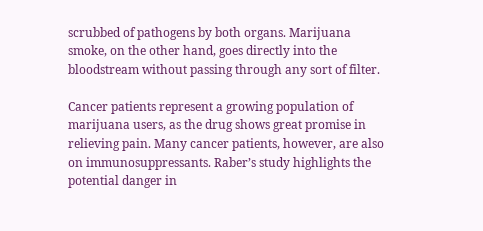scrubbed of pathogens by both organs. Marijuana smoke, on the other hand, goes directly into the bloodstream without passing through any sort of filter.

Cancer patients represent a growing population of marijuana users, as the drug shows great promise in relieving pain. Many cancer patients, however, are also on immunosuppressants. Raber’s study highlights the potential danger in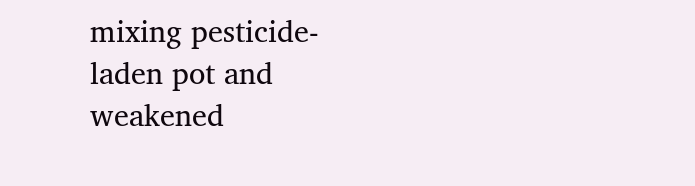mixing pesticide-laden pot and weakened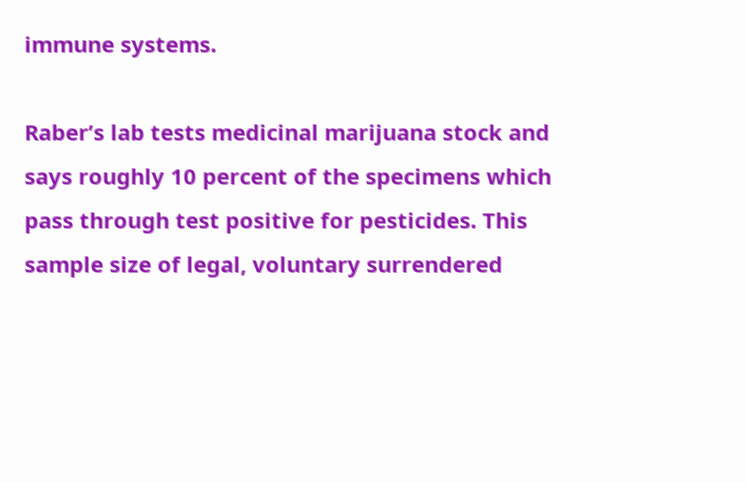immune systems.

Raber’s lab tests medicinal marijuana stock and says roughly 10 percent of the specimens which pass through test positive for pesticides. This sample size of legal, voluntary surrendered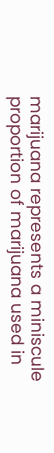marijuana represents a miniscule proportion of marijuana used in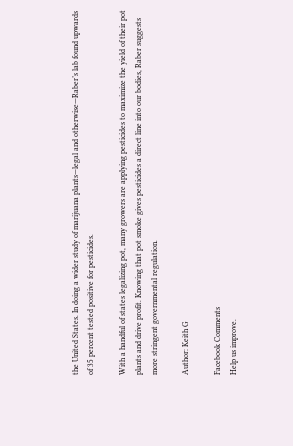the United States. In doing a wider study of marijuana plants—legal and otherwise—Raber’s lab found upwards of 35 percent tested positive for pesticides.

With a handful of states legalizing pot, many growers are applying pesticides to maximize the yield of their pot plants and drive profit. Knowing that pot smoke gives pesticides a direct line into our bodies, Raber suggests more stringent governmental regulation.

Author: Keith G

Facebook Comments
Help us improve.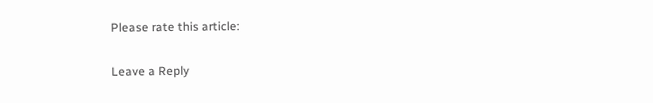Please rate this article:

Leave a Reply